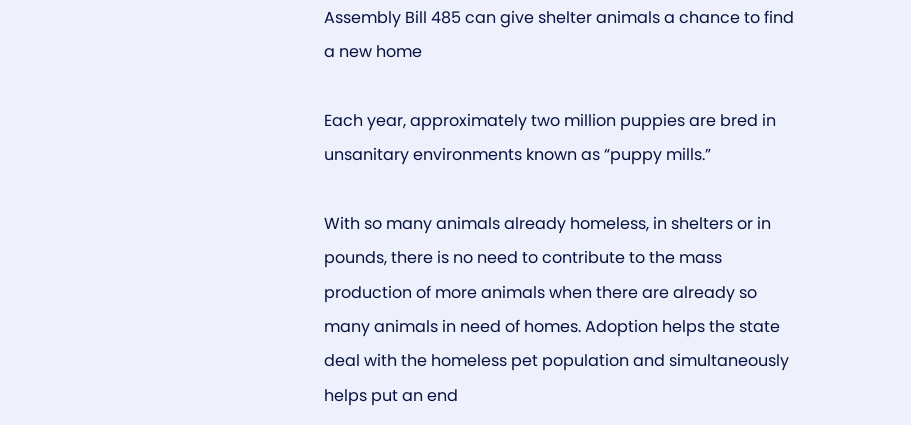Assembly Bill 485 can give shelter animals a chance to find a new home

Each year, approximately two million puppies are bred in unsanitary environments known as “puppy mills.”

With so many animals already homeless, in shelters or in pounds, there is no need to contribute to the mass production of more animals when there are already so many animals in need of homes. Adoption helps the state deal with the homeless pet population and simultaneously helps put an end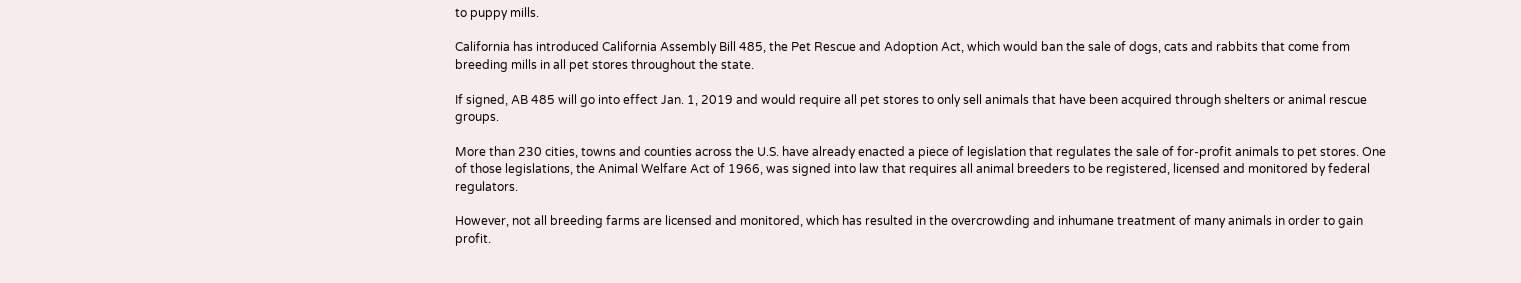to puppy mills.

California has introduced California Assembly Bill 485, the Pet Rescue and Adoption Act, which would ban the sale of dogs, cats and rabbits that come from breeding mills in all pet stores throughout the state.

If signed, AB 485 will go into effect Jan. 1, 2019 and would require all pet stores to only sell animals that have been acquired through shelters or animal rescue groups.

More than 230 cities, towns and counties across the U.S. have already enacted a piece of legislation that regulates the sale of for-profit animals to pet stores. One of those legislations, the Animal Welfare Act of 1966, was signed into law that requires all animal breeders to be registered, licensed and monitored by federal regulators.

However, not all breeding farms are licensed and monitored, which has resulted in the overcrowding and inhumane treatment of many animals in order to gain profit.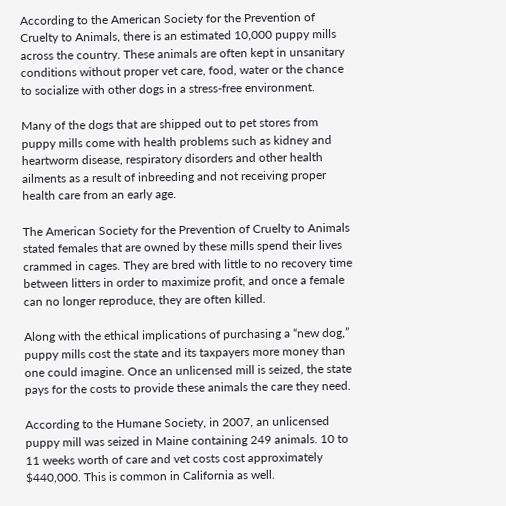According to the American Society for the Prevention of Cruelty to Animals, there is an estimated 10,000 puppy mills across the country. These animals are often kept in unsanitary conditions without proper vet care, food, water or the chance to socialize with other dogs in a stress-free environment.

Many of the dogs that are shipped out to pet stores from puppy mills come with health problems such as kidney and heartworm disease, respiratory disorders and other health ailments as a result of inbreeding and not receiving proper health care from an early age.

The American Society for the Prevention of Cruelty to Animals stated females that are owned by these mills spend their lives crammed in cages. They are bred with little to no recovery time between litters in order to maximize profit, and once a female can no longer reproduce, they are often killed.

Along with the ethical implications of purchasing a “new dog,” puppy mills cost the state and its taxpayers more money than one could imagine. Once an unlicensed mill is seized, the state pays for the costs to provide these animals the care they need.

According to the Humane Society, in 2007, an unlicensed puppy mill was seized in Maine containing 249 animals. 10 to 11 weeks worth of care and vet costs cost approximately $440,000. This is common in California as well.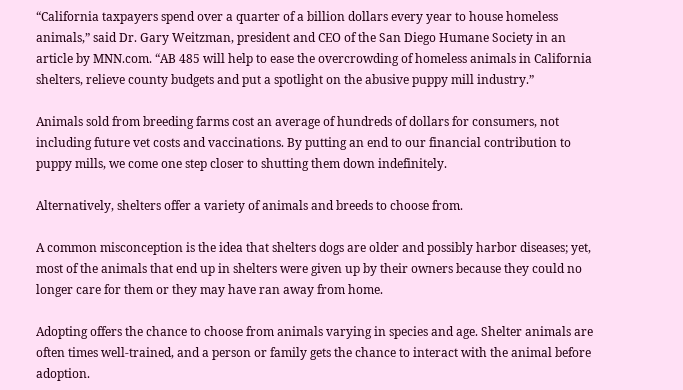“California taxpayers spend over a quarter of a billion dollars every year to house homeless animals,” said Dr. Gary Weitzman, president and CEO of the San Diego Humane Society in an article by MNN.com. “AB 485 will help to ease the overcrowding of homeless animals in California shelters, relieve county budgets and put a spotlight on the abusive puppy mill industry.”

Animals sold from breeding farms cost an average of hundreds of dollars for consumers, not including future vet costs and vaccinations. By putting an end to our financial contribution to puppy mills, we come one step closer to shutting them down indefinitely.

Alternatively, shelters offer a variety of animals and breeds to choose from.

A common misconception is the idea that shelters dogs are older and possibly harbor diseases; yet, most of the animals that end up in shelters were given up by their owners because they could no longer care for them or they may have ran away from home.

Adopting offers the chance to choose from animals varying in species and age. Shelter animals are often times well-trained, and a person or family gets the chance to interact with the animal before adoption.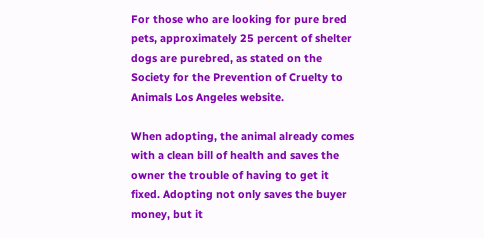For those who are looking for pure bred pets, approximately 25 percent of shelter dogs are purebred, as stated on the Society for the Prevention of Cruelty to Animals Los Angeles website.

When adopting, the animal already comes with a clean bill of health and saves the owner the trouble of having to get it fixed. Adopting not only saves the buyer money, but it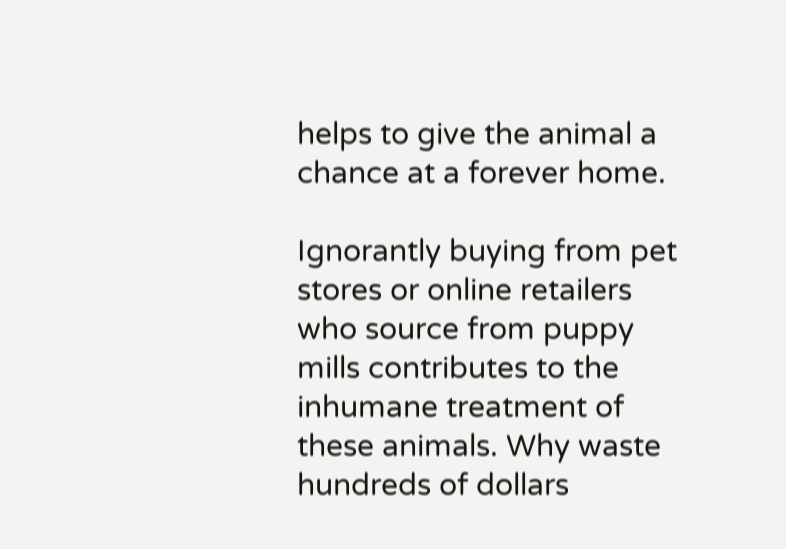helps to give the animal a chance at a forever home.

Ignorantly buying from pet stores or online retailers who source from puppy mills contributes to the inhumane treatment of these animals. Why waste hundreds of dollars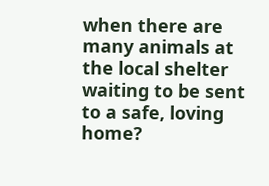when there are many animals at the local shelter waiting to be sent to a safe, loving home?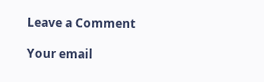Leave a Comment

Your email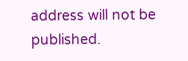address will not be published.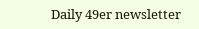Daily 49er newsletter